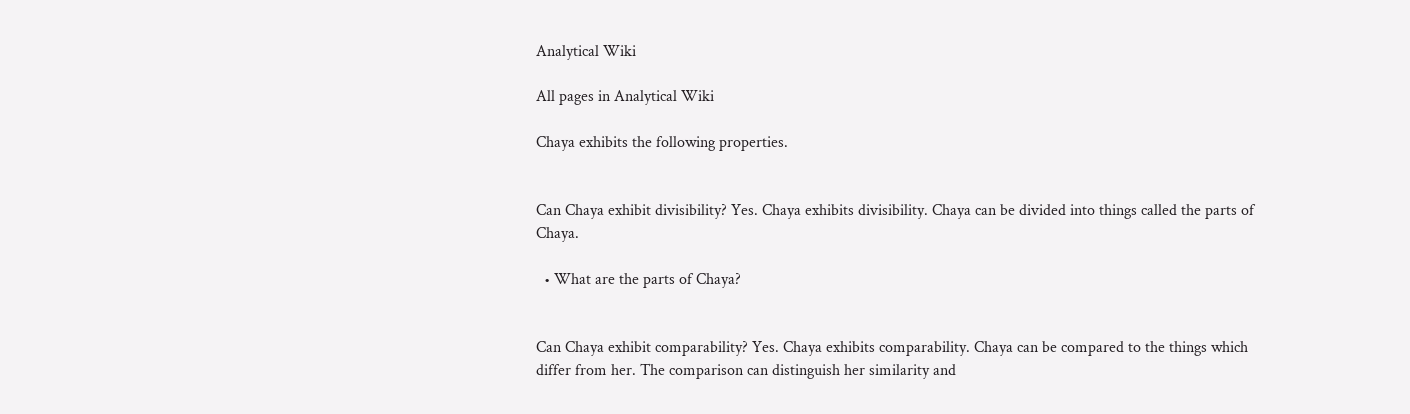Analytical Wiki

All pages in Analytical Wiki

Chaya exhibits the following properties.


Can Chaya exhibit divisibility? Yes. Chaya exhibits divisibility. Chaya can be divided into things called the parts of Chaya.

  • What are the parts of Chaya?


Can Chaya exhibit comparability? Yes. Chaya exhibits comparability. Chaya can be compared to the things which differ from her. The comparison can distinguish her similarity and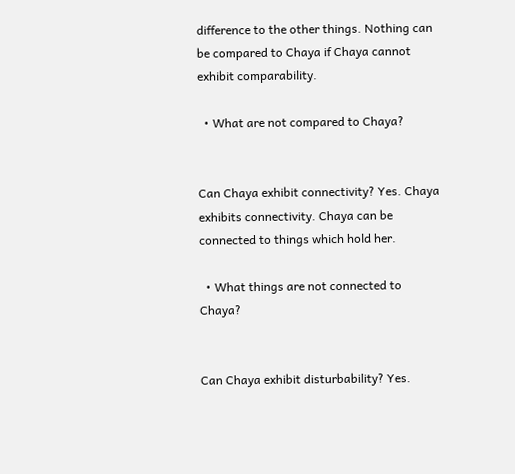difference to the other things. Nothing can be compared to Chaya if Chaya cannot exhibit comparability.

  • What are not compared to Chaya?


Can Chaya exhibit connectivity? Yes. Chaya exhibits connectivity. Chaya can be connected to things which hold her.

  • What things are not connected to Chaya?


Can Chaya exhibit disturbability? Yes.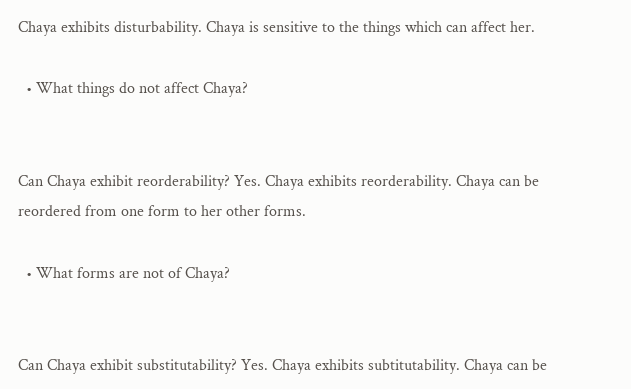Chaya exhibits disturbability. Chaya is sensitive to the things which can affect her.

  • What things do not affect Chaya?


Can Chaya exhibit reorderability? Yes. Chaya exhibits reorderability. Chaya can be reordered from one form to her other forms.

  • What forms are not of Chaya?


Can Chaya exhibit substitutability? Yes. Chaya exhibits subtitutability. Chaya can be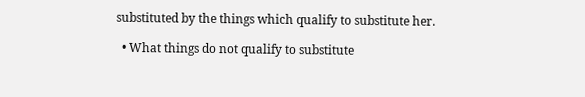substituted by the things which qualify to substitute her.

  • What things do not qualify to substitute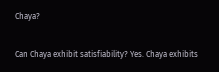Chaya?


Can Chaya exhibit satisfiability? Yes. Chaya exhibits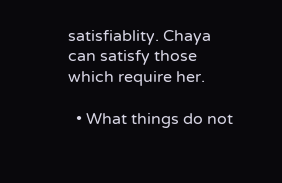satisfiablity. Chaya can satisfy those which require her.

  • What things do not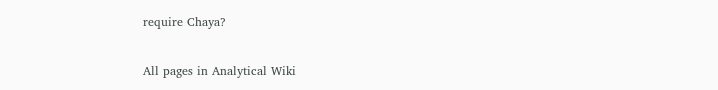require Chaya?

All pages in Analytical Wiki